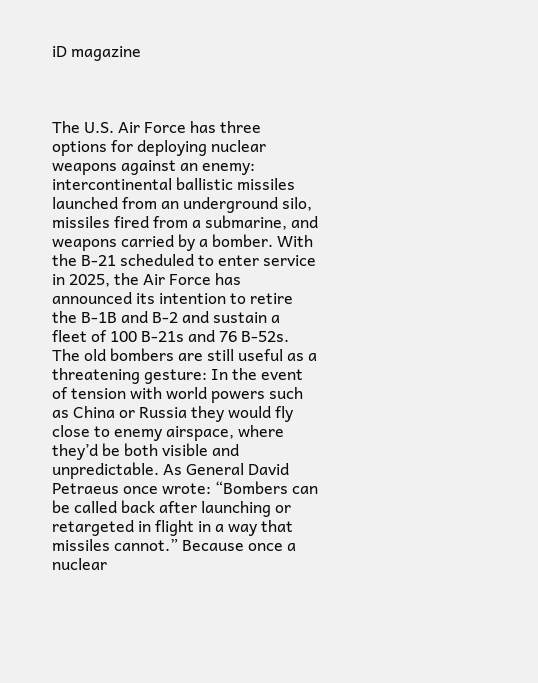iD magazine



The U.S. Air Force has three options for deploying nuclear weapons against an enemy: intercontinental ballistic missiles launched from an underground silo, missiles fired from a submarine, and weapons carried by a bomber. With the B-21 scheduled to enter service in 2025, the Air Force has announced its intention to retire the B-1B and B-2 and sustain a fleet of 100 B-21s and 76 B-52s. The old bombers are still useful as a threatening gesture: In the event of tension with world powers such as China or Russia they would fly close to enemy airspace, where they’d be both visible and unpredictable. As General David Petraeus once wrote: “Bombers can be called back after launching or retargeted in flight in a way that missiles cannot.” Because once a nuclear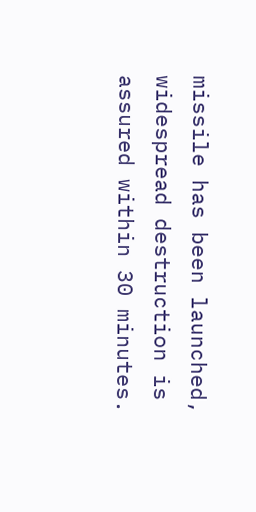missile has been launched, widespread destruction is assured within 30 minutes.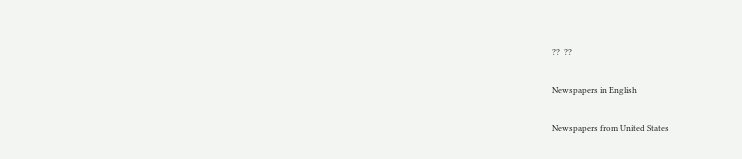??  ??

Newspapers in English

Newspapers from United States